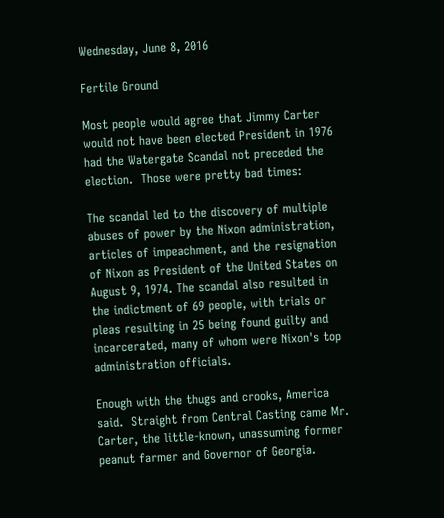Wednesday, June 8, 2016

Fertile Ground

Most people would agree that Jimmy Carter would not have been elected President in 1976 had the Watergate Scandal not preceded the election.  Those were pretty bad times:

The scandal led to the discovery of multiple abuses of power by the Nixon administration, articles of impeachment, and the resignation of Nixon as President of the United States on August 9, 1974. The scandal also resulted in the indictment of 69 people, with trials or pleas resulting in 25 being found guilty and incarcerated, many of whom were Nixon's top administration officials.

Enough with the thugs and crooks, America said.  Straight from Central Casting came Mr. Carter, the little-known, unassuming former peanut farmer and Governor of Georgia.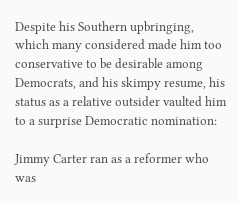Despite his Southern upbringing, which many considered made him too conservative to be desirable among Democrats, and his skimpy resume, his status as a relative outsider vaulted him to a surprise Democratic nomination:

Jimmy Carter ran as a reformer who was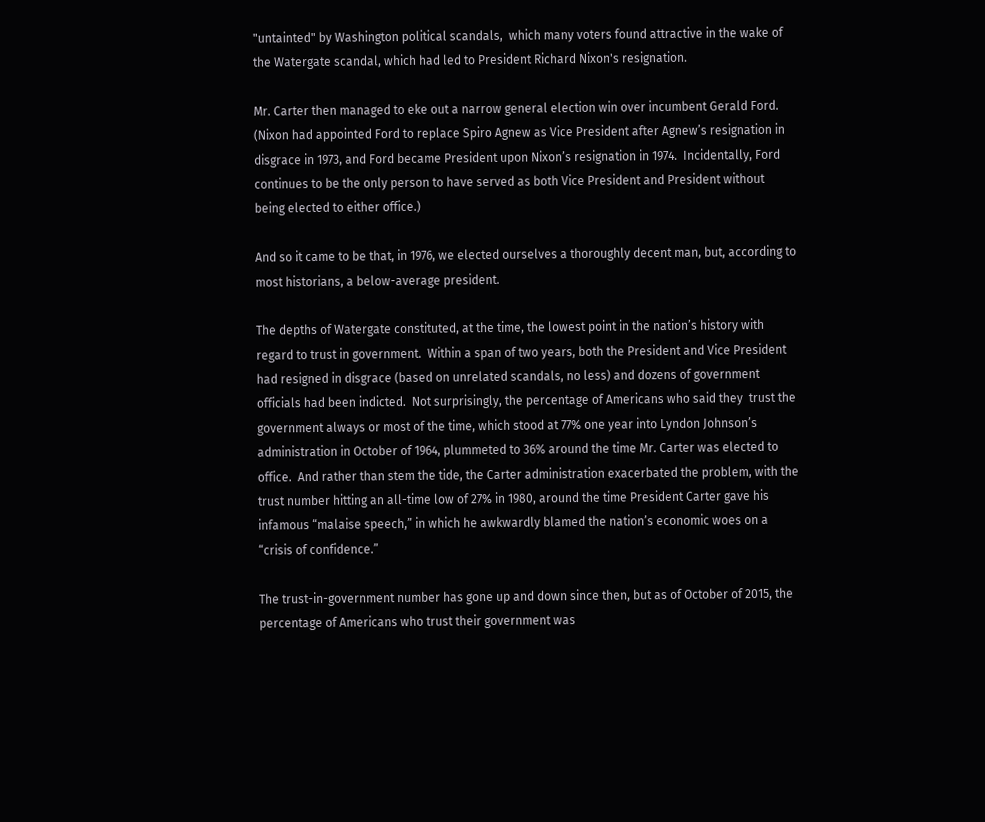"untainted" by Washington political scandals,  which many voters found attractive in the wake of the Watergate scandal, which had led to President Richard Nixon's resignation.

Mr. Carter then managed to eke out a narrow general election win over incumbent Gerald Ford.  (Nixon had appointed Ford to replace Spiro Agnew as Vice President after Agnew’s resignation in disgrace in 1973, and Ford became President upon Nixon’s resignation in 1974.  Incidentally, Ford continues to be the only person to have served as both Vice President and President without being elected to either office.)

And so it came to be that, in 1976, we elected ourselves a thoroughly decent man, but, according to most historians, a below-average president.

The depths of Watergate constituted, at the time, the lowest point in the nation’s history with regard to trust in government.  Within a span of two years, both the President and Vice President had resigned in disgrace (based on unrelated scandals, no less) and dozens of government officials had been indicted.  Not surprisingly, the percentage of Americans who said they  trust the government always or most of the time, which stood at 77% one year into Lyndon Johnson’s administration in October of 1964, plummeted to 36% around the time Mr. Carter was elected to office.  And rather than stem the tide, the Carter administration exacerbated the problem, with the trust number hitting an all-time low of 27% in 1980, around the time President Carter gave his infamous “malaise speech,” in which he awkwardly blamed the nation’s economic woes on a “crisis of confidence.”

The trust-in-government number has gone up and down since then, but as of October of 2015, the percentage of Americans who trust their government was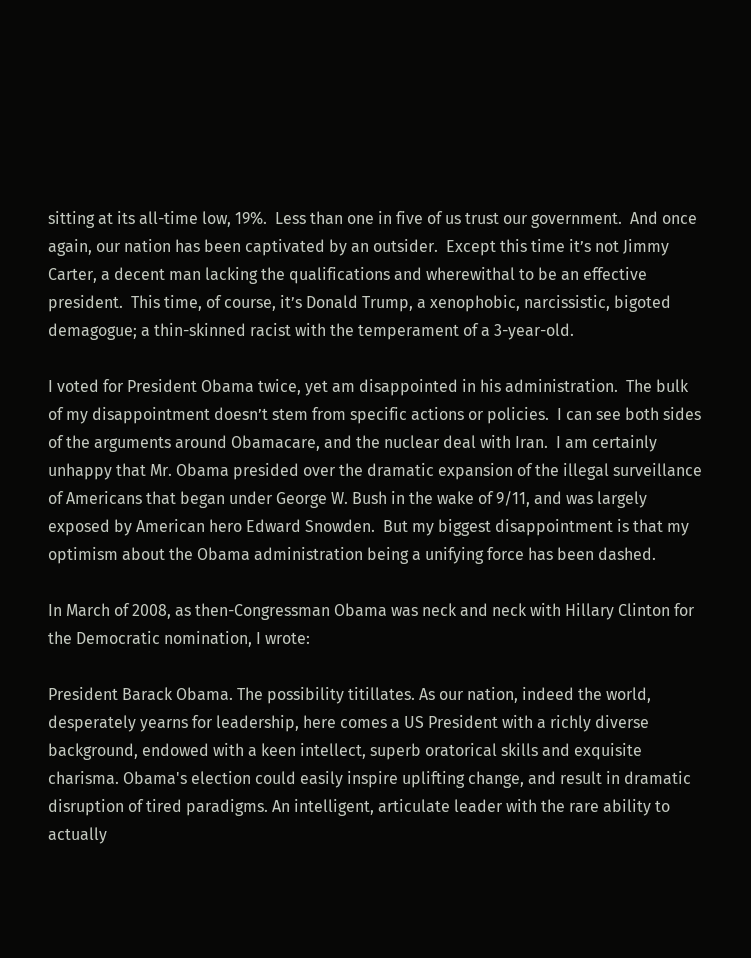sitting at its all-time low, 19%.  Less than one in five of us trust our government.  And once again, our nation has been captivated by an outsider.  Except this time it’s not Jimmy Carter, a decent man lacking the qualifications and wherewithal to be an effective president.  This time, of course, it’s Donald Trump, a xenophobic, narcissistic, bigoted demagogue; a thin-skinned racist with the temperament of a 3-year-old.

I voted for President Obama twice, yet am disappointed in his administration.  The bulk of my disappointment doesn’t stem from specific actions or policies.  I can see both sides of the arguments around Obamacare, and the nuclear deal with Iran.  I am certainly unhappy that Mr. Obama presided over the dramatic expansion of the illegal surveillance of Americans that began under George W. Bush in the wake of 9/11, and was largely exposed by American hero Edward Snowden.  But my biggest disappointment is that my optimism about the Obama administration being a unifying force has been dashed.

In March of 2008, as then-Congressman Obama was neck and neck with Hillary Clinton for the Democratic nomination, I wrote:

President Barack Obama. The possibility titillates. As our nation, indeed the world, desperately yearns for leadership, here comes a US President with a richly diverse background, endowed with a keen intellect, superb oratorical skills and exquisite charisma. Obama's election could easily inspire uplifting change, and result in dramatic disruption of tired paradigms. An intelligent, articulate leader with the rare ability to actually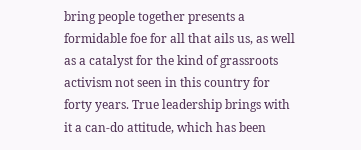bring people together presents a formidable foe for all that ails us, as well as a catalyst for the kind of grassroots activism not seen in this country for forty years. True leadership brings with it a can-do attitude, which has been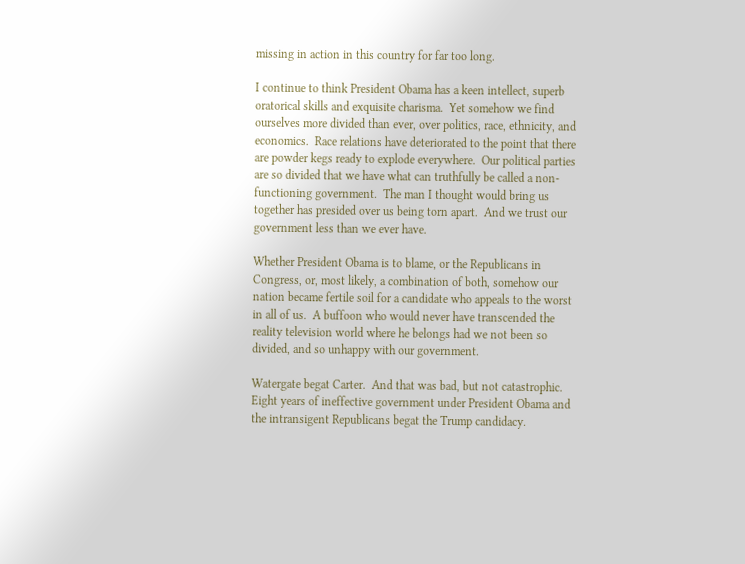missing in action in this country for far too long.

I continue to think President Obama has a keen intellect, superb oratorical skills and exquisite charisma.  Yet somehow we find ourselves more divided than ever, over politics, race, ethnicity, and economics.  Race relations have deteriorated to the point that there are powder kegs ready to explode everywhere.  Our political parties are so divided that we have what can truthfully be called a non-functioning government.  The man I thought would bring us together has presided over us being torn apart.  And we trust our government less than we ever have.

Whether President Obama is to blame, or the Republicans in Congress, or, most likely, a combination of both, somehow our nation became fertile soil for a candidate who appeals to the worst in all of us.  A buffoon who would never have transcended the reality television world where he belongs had we not been so divided, and so unhappy with our government.

Watergate begat Carter.  And that was bad, but not catastrophic.  Eight years of ineffective government under President Obama and the intransigent Republicans begat the Trump candidacy.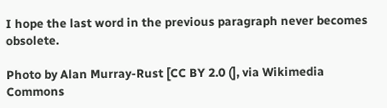I hope the last word in the previous paragraph never becomes obsolete.

Photo by Alan Murray-Rust [CC BY 2.0 (], via Wikimedia Commons